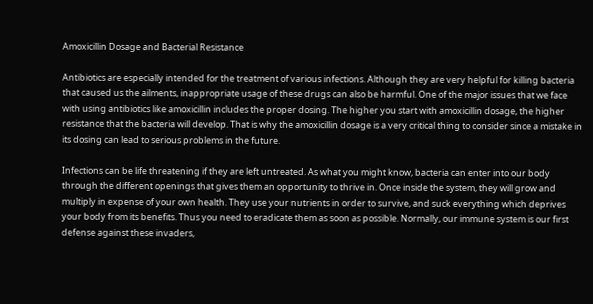Amoxicillin Dosage and Bacterial Resistance

Antibiotics are especially intended for the treatment of various infections. Although they are very helpful for killing bacteria that caused us the ailments, inappropriate usage of these drugs can also be harmful. One of the major issues that we face with using antibiotics like amoxicillin includes the proper dosing. The higher you start with amoxicillin dosage, the higher resistance that the bacteria will develop. That is why the amoxicillin dosage is a very critical thing to consider since a mistake in its dosing can lead to serious problems in the future.

Infections can be life threatening if they are left untreated. As what you might know, bacteria can enter into our body through the different openings that gives them an opportunity to thrive in. Once inside the system, they will grow and multiply in expense of your own health. They use your nutrients in order to survive, and suck everything which deprives your body from its benefits. Thus you need to eradicate them as soon as possible. Normally, our immune system is our first defense against these invaders,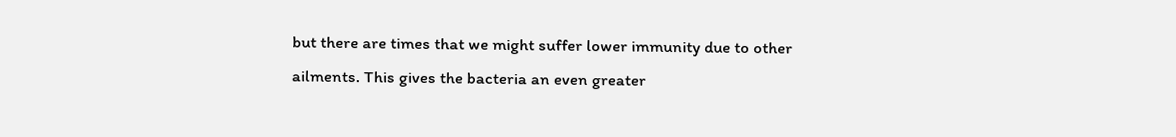but there are times that we might suffer lower immunity due to other ailments. This gives the bacteria an even greater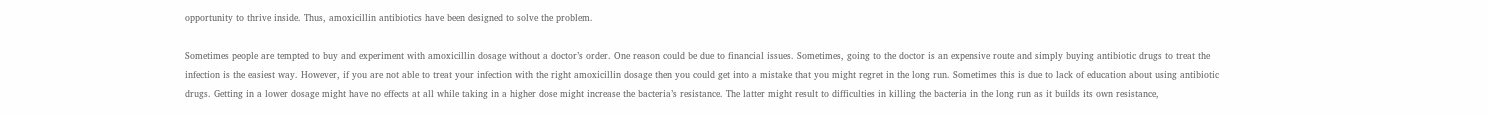opportunity to thrive inside. Thus, amoxicillin antibiotics have been designed to solve the problem.

Sometimes people are tempted to buy and experiment with amoxicillin dosage without a doctor’s order. One reason could be due to financial issues. Sometimes, going to the doctor is an expensive route and simply buying antibiotic drugs to treat the infection is the easiest way. However, if you are not able to treat your infection with the right amoxicillin dosage then you could get into a mistake that you might regret in the long run. Sometimes this is due to lack of education about using antibiotic drugs. Getting in a lower dosage might have no effects at all while taking in a higher dose might increase the bacteria’s resistance. The latter might result to difficulties in killing the bacteria in the long run as it builds its own resistance,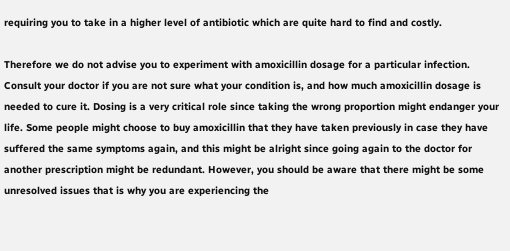requiring you to take in a higher level of antibiotic which are quite hard to find and costly.

Therefore we do not advise you to experiment with amoxicillin dosage for a particular infection. Consult your doctor if you are not sure what your condition is, and how much amoxicillin dosage is needed to cure it. Dosing is a very critical role since taking the wrong proportion might endanger your life. Some people might choose to buy amoxicillin that they have taken previously in case they have suffered the same symptoms again, and this might be alright since going again to the doctor for another prescription might be redundant. However, you should be aware that there might be some unresolved issues that is why you are experiencing the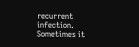recurrent infection. Sometimes it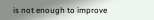is not enough to improve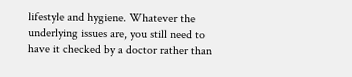lifestyle and hygiene. Whatever the underlying issues are, you still need to have it checked by a doctor rather than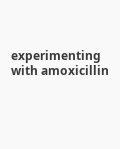experimenting with amoxicillin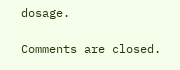dosage.

Comments are closed.